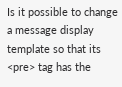Is it possible to change a message display template so that its <pre> tag has the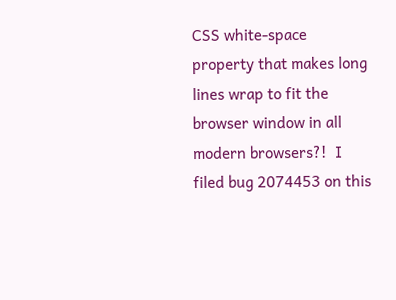CSS white-space property that makes long lines wrap to fit the browser window in all modern browsers?!  I filed bug 2074453 on this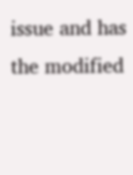issue and has the modified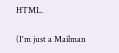HTML.

(I'm just a Mailman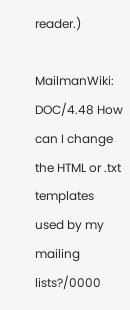reader.)

MailmanWiki: DOC/4.48 How can I change the HTML or .txt templates used by my mailing lists?/0000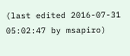(last edited 2016-07-31 05:02:47 by msapiro)